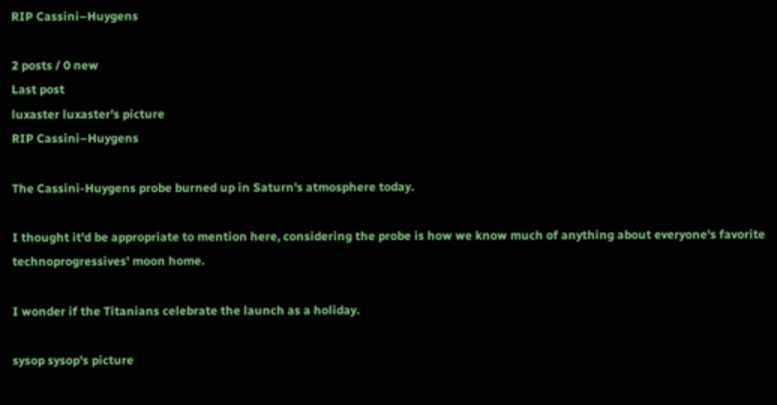RIP Cassini–Huygens

2 posts / 0 new
Last post
luxaster luxaster's picture
RIP Cassini–Huygens

The Cassini-Huygens probe burned up in Saturn's atmosphere today.

I thought it'd be appropriate to mention here, considering the probe is how we know much of anything about everyone's favorite technoprogressives' moon home.

I wonder if the Titanians celebrate the launch as a holiday.

sysop sysop's picture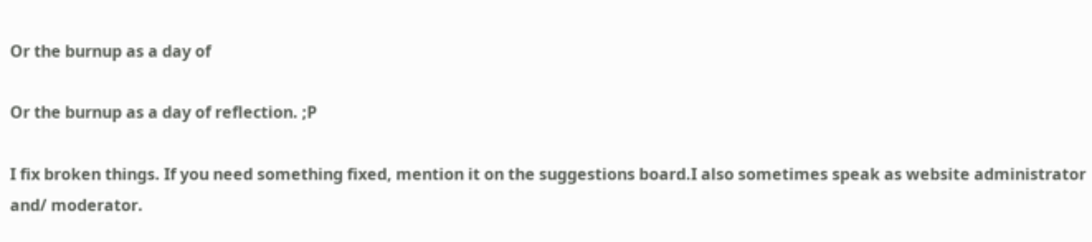Or the burnup as a day of

Or the burnup as a day of reflection. ;P

I fix broken things. If you need something fixed, mention it on the suggestions board.I also sometimes speak as website administrator and/ moderator.